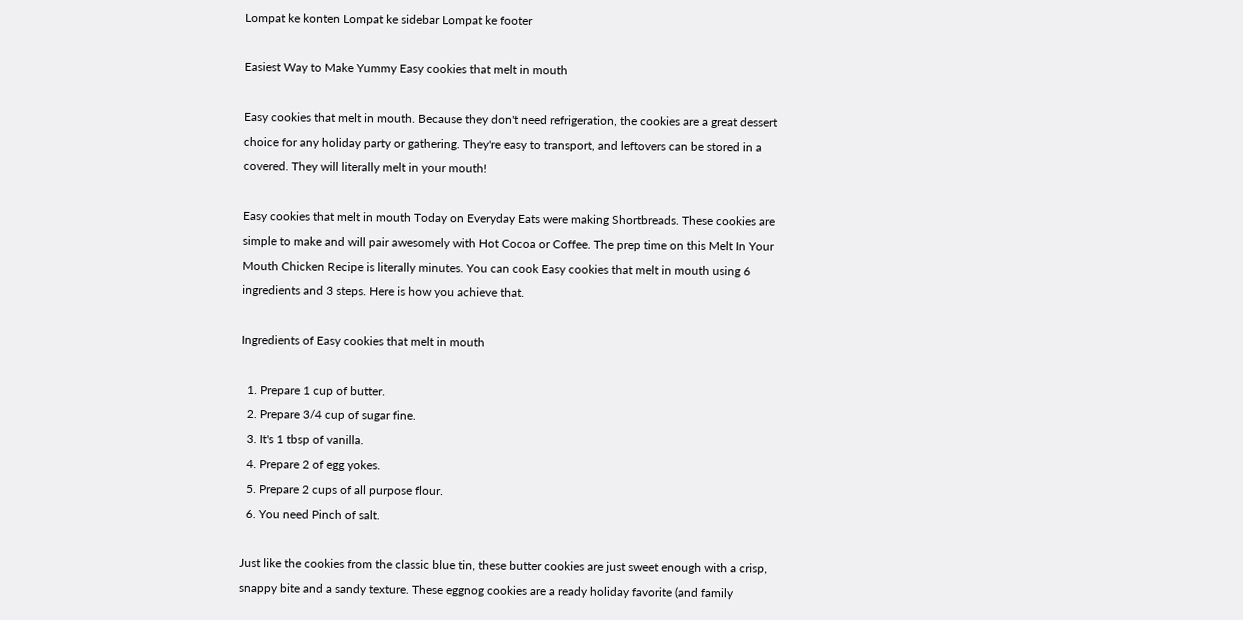Lompat ke konten Lompat ke sidebar Lompat ke footer

Easiest Way to Make Yummy Easy cookies that melt in mouth

Easy cookies that melt in mouth. Because they don't need refrigeration, the cookies are a great dessert choice for any holiday party or gathering. They're easy to transport, and leftovers can be stored in a covered. They will literally melt in your mouth!

Easy cookies that melt in mouth Today on Everyday Eats were making Shortbreads. These cookies are simple to make and will pair awesomely with Hot Cocoa or Coffee. The prep time on this Melt In Your Mouth Chicken Recipe is literally minutes. You can cook Easy cookies that melt in mouth using 6 ingredients and 3 steps. Here is how you achieve that.

Ingredients of Easy cookies that melt in mouth

  1. Prepare 1 cup of butter.
  2. Prepare 3/4 cup of sugar fine.
  3. It's 1 tbsp of vanilla.
  4. Prepare 2 of egg yokes.
  5. Prepare 2 cups of all purpose flour.
  6. You need Pinch of salt.

Just like the cookies from the classic blue tin, these butter cookies are just sweet enough with a crisp, snappy bite and a sandy texture. These eggnog cookies are a ready holiday favorite (and family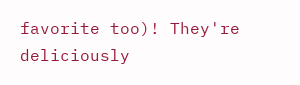favorite too)! They're deliciously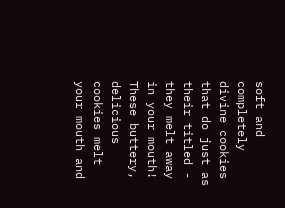soft and completely divine cookies that do just as their titled - they melt away in your mouth! These buttery, delicious cookies melt your mouth and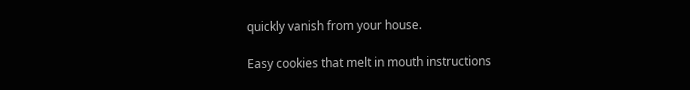quickly vanish from your house.

Easy cookies that melt in mouth instructions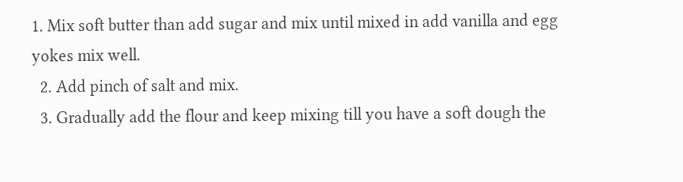1. Mix soft butter than add sugar and mix until mixed in add vanilla and egg yokes mix well.
  2. Add pinch of salt and mix.
  3. Gradually add the flour and keep mixing till you have a soft dough the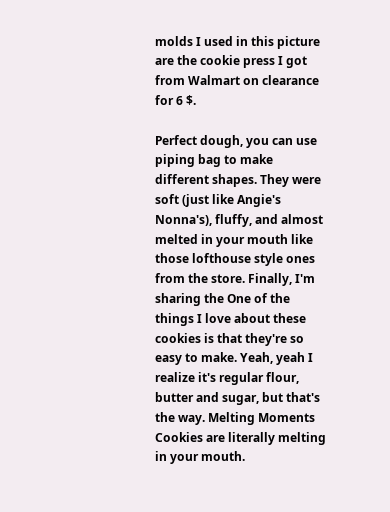molds I used in this picture are the cookie press I got from Walmart on clearance for 6 $.

Perfect dough, you can use piping bag to make different shapes. They were soft (just like Angie's Nonna's), fluffy, and almost melted in your mouth like those lofthouse style ones from the store. Finally, I'm sharing the One of the things I love about these cookies is that they're so easy to make. Yeah, yeah I realize it's regular flour, butter and sugar, but that's the way. Melting Moments Cookies are literally melting in your mouth.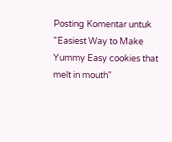Posting Komentar untuk "Easiest Way to Make Yummy Easy cookies that melt in mouth"